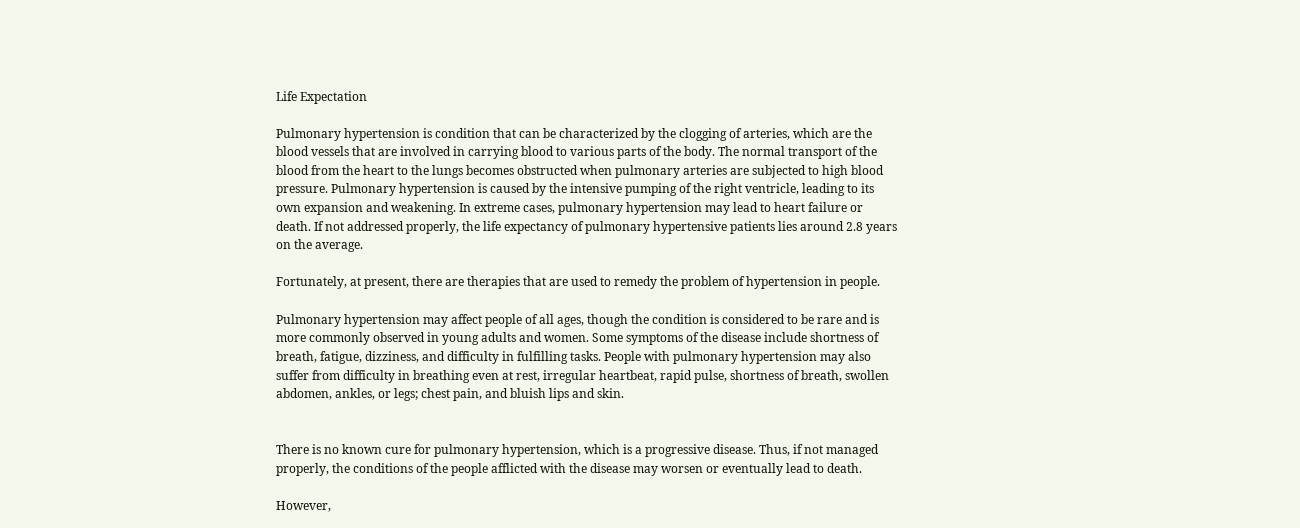Life Expectation

Pulmonary hypertension is condition that can be characterized by the clogging of arteries, which are the blood vessels that are involved in carrying blood to various parts of the body. The normal transport of the blood from the heart to the lungs becomes obstructed when pulmonary arteries are subjected to high blood pressure. Pulmonary hypertension is caused by the intensive pumping of the right ventricle, leading to its own expansion and weakening. In extreme cases, pulmonary hypertension may lead to heart failure or death. If not addressed properly, the life expectancy of pulmonary hypertensive patients lies around 2.8 years on the average.

Fortunately, at present, there are therapies that are used to remedy the problem of hypertension in people.

Pulmonary hypertension may affect people of all ages, though the condition is considered to be rare and is more commonly observed in young adults and women. Some symptoms of the disease include shortness of breath, fatigue, dizziness, and difficulty in fulfilling tasks. People with pulmonary hypertension may also suffer from difficulty in breathing even at rest, irregular heartbeat, rapid pulse, shortness of breath, swollen abdomen, ankles, or legs; chest pain, and bluish lips and skin.


There is no known cure for pulmonary hypertension, which is a progressive disease. Thus, if not managed properly, the conditions of the people afflicted with the disease may worsen or eventually lead to death.

However,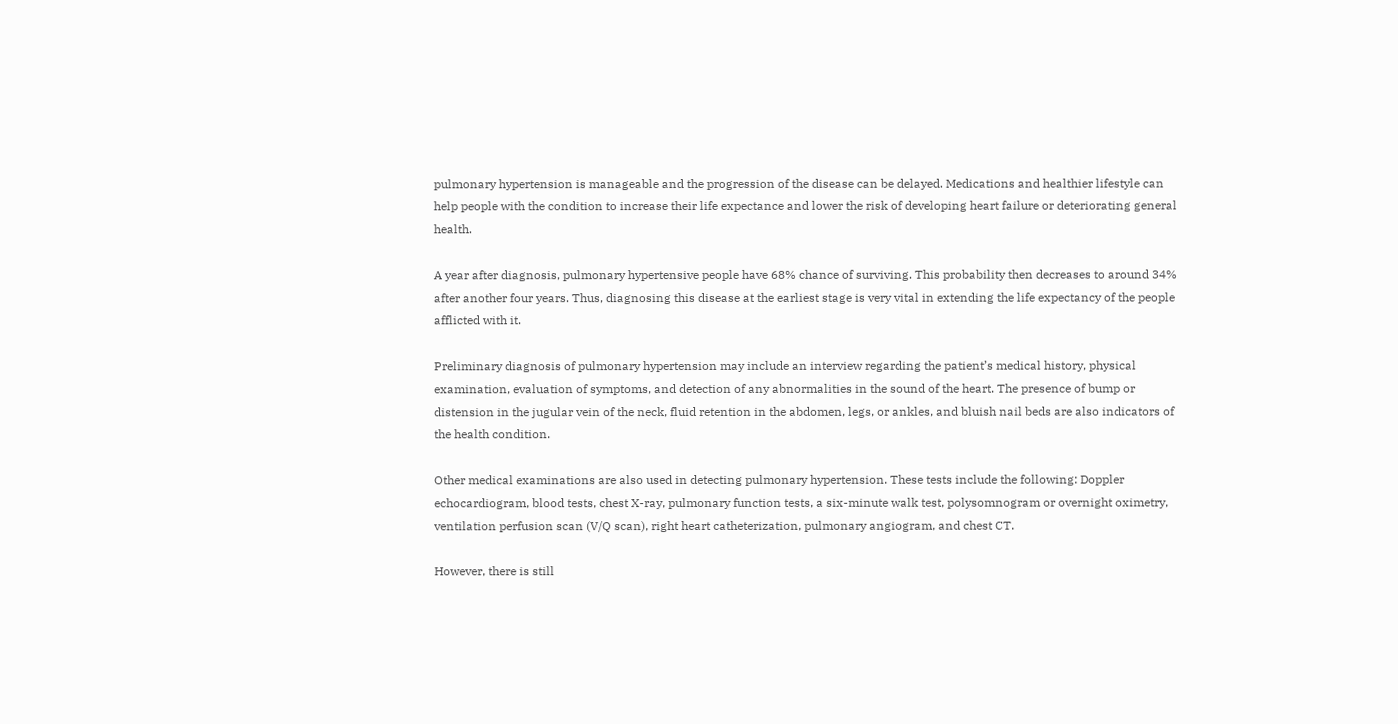pulmonary hypertension is manageable and the progression of the disease can be delayed. Medications and healthier lifestyle can help people with the condition to increase their life expectance and lower the risk of developing heart failure or deteriorating general health.

A year after diagnosis, pulmonary hypertensive people have 68% chance of surviving. This probability then decreases to around 34% after another four years. Thus, diagnosing this disease at the earliest stage is very vital in extending the life expectancy of the people afflicted with it.

Preliminary diagnosis of pulmonary hypertension may include an interview regarding the patient’s medical history, physical examination, evaluation of symptoms, and detection of any abnormalities in the sound of the heart. The presence of bump or distension in the jugular vein of the neck, fluid retention in the abdomen, legs, or ankles, and bluish nail beds are also indicators of the health condition.

Other medical examinations are also used in detecting pulmonary hypertension. These tests include the following: Doppler echocardiogram, blood tests, chest X-ray, pulmonary function tests, a six-minute walk test, polysomnogram or overnight oximetry, ventilation perfusion scan (V/Q scan), right heart catheterization, pulmonary angiogram, and chest CT.

However, there is still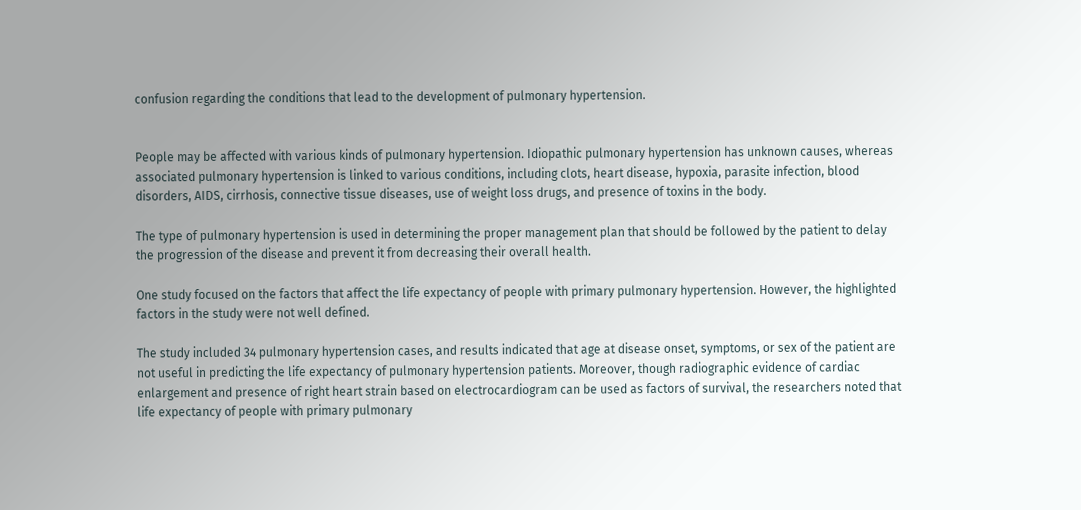confusion regarding the conditions that lead to the development of pulmonary hypertension.


People may be affected with various kinds of pulmonary hypertension. Idiopathic pulmonary hypertension has unknown causes, whereas associated pulmonary hypertension is linked to various conditions, including clots, heart disease, hypoxia, parasite infection, blood disorders, AIDS, cirrhosis, connective tissue diseases, use of weight loss drugs, and presence of toxins in the body.

The type of pulmonary hypertension is used in determining the proper management plan that should be followed by the patient to delay the progression of the disease and prevent it from decreasing their overall health.

One study focused on the factors that affect the life expectancy of people with primary pulmonary hypertension. However, the highlighted factors in the study were not well defined.

The study included 34 pulmonary hypertension cases, and results indicated that age at disease onset, symptoms, or sex of the patient are not useful in predicting the life expectancy of pulmonary hypertension patients. Moreover, though radiographic evidence of cardiac enlargement and presence of right heart strain based on electrocardiogram can be used as factors of survival, the researchers noted that life expectancy of people with primary pulmonary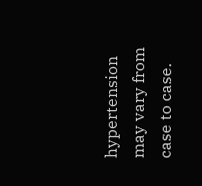hypertension may vary from case to case.